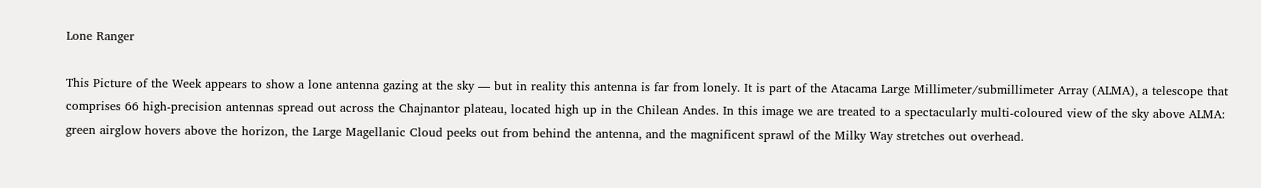Lone Ranger

This Picture of the Week appears to show a lone antenna gazing at the sky — but in reality this antenna is far from lonely. It is part of the Atacama Large Millimeter/submillimeter Array (ALMA), a telescope that comprises 66 high-precision antennas spread out across the Chajnantor plateau, located high up in the Chilean Andes. In this image we are treated to a spectacularly multi-coloured view of the sky above ALMA: green airglow hovers above the horizon, the Large Magellanic Cloud peeks out from behind the antenna, and the magnificent sprawl of the Milky Way stretches out overhead.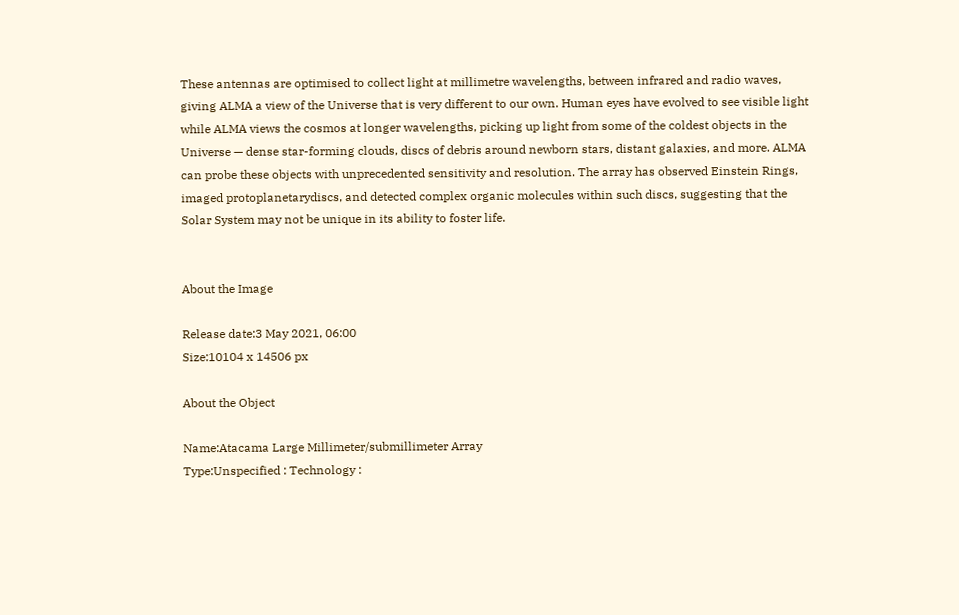These antennas are optimised to collect light at millimetre wavelengths, between infrared and radio waves, giving ALMA a view of the Universe that is very different to our own. Human eyes have evolved to see visible light while ALMA views the cosmos at longer wavelengths, picking up light from some of the coldest objects in the Universe — dense star-forming clouds, discs of debris around newborn stars, distant galaxies, and more. ALMA can probe these objects with unprecedented sensitivity and resolution. The array has observed Einstein Rings, imaged protoplanetarydiscs, and detected complex organic molecules within such discs, suggesting that the Solar System may not be unique in its ability to foster life.


About the Image

Release date:3 May 2021, 06:00
Size:10104 x 14506 px

About the Object

Name:Atacama Large Millimeter/submillimeter Array
Type:Unspecified : Technology :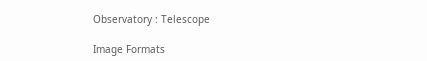Observatory : Telescope

Image Formats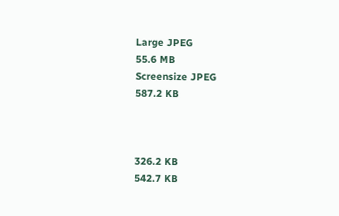Large JPEG
55.6 MB
Screensize JPEG
587.2 KB



326.2 KB
542.7 KB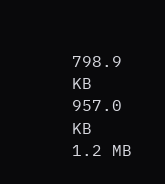798.9 KB
957.0 KB
1.2 MB